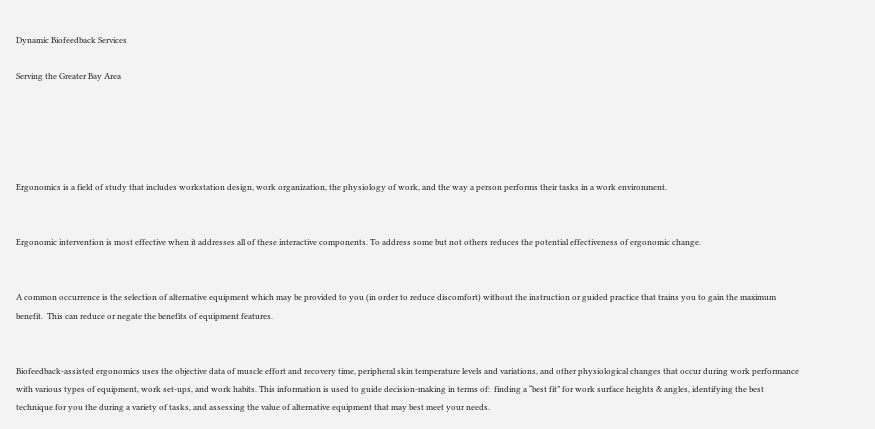Dynamic Biofeedback Services

Serving the Greater Bay Area





Ergonomics is a field of study that includes workstation design, work organization, the physiology of work, and the way a person performs their tasks in a work environment.


Ergonomic intervention is most effective when it addresses all of these interactive components. To address some but not others reduces the potential effectiveness of ergonomic change.


A common occurrence is the selection of alternative equipment which may be provided to you (in order to reduce discomfort) without the instruction or guided practice that trains you to gain the maximum benefit.  This can reduce or negate the benefits of equipment features.


Biofeedback-assisted ergonomics uses the objective data of muscle effort and recovery time, peripheral skin temperature levels and variations, and other physiological changes that occur during work performance with various types of equipment, work set-ups, and work habits. This information is used to guide decision-making in terms of:  finding a “best fit” for work surface heights & angles, identifying the best technique for you the during a variety of tasks, and assessing the value of alternative equipment that may best meet your needs.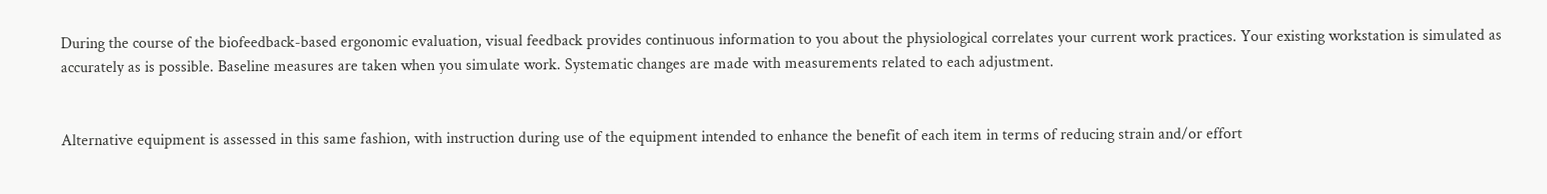During the course of the biofeedback-based ergonomic evaluation, visual feedback provides continuous information to you about the physiological correlates your current work practices. Your existing workstation is simulated as accurately as is possible. Baseline measures are taken when you simulate work. Systematic changes are made with measurements related to each adjustment.


Alternative equipment is assessed in this same fashion, with instruction during use of the equipment intended to enhance the benefit of each item in terms of reducing strain and/or effort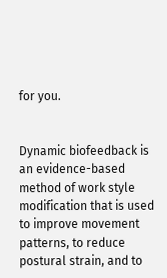for you.


Dynamic biofeedback is an evidence-based method of work style modification that is used to improve movement patterns, to reduce postural strain, and to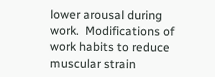lower arousal during work.  Modifications of work habits to reduce muscular strain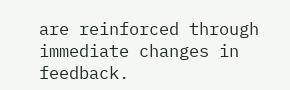are reinforced through immediate changes in feedback.